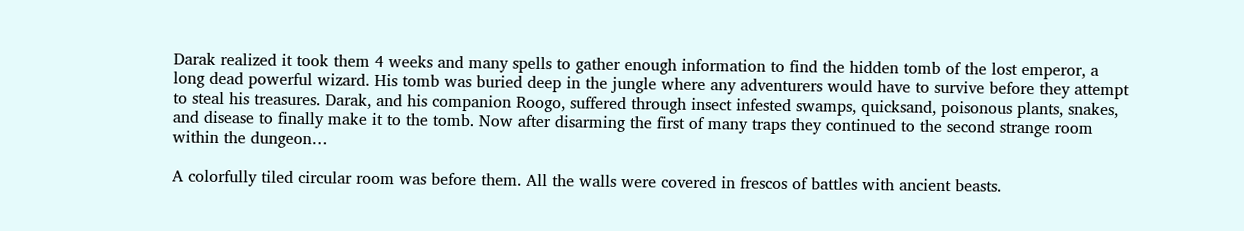Darak realized it took them 4 weeks and many spells to gather enough information to find the hidden tomb of the lost emperor, a long dead powerful wizard. His tomb was buried deep in the jungle where any adventurers would have to survive before they attempt to steal his treasures. Darak, and his companion Roogo, suffered through insect infested swamps, quicksand, poisonous plants, snakes, and disease to finally make it to the tomb. Now after disarming the first of many traps they continued to the second strange room within the dungeon…

A colorfully tiled circular room was before them. All the walls were covered in frescos of battles with ancient beasts.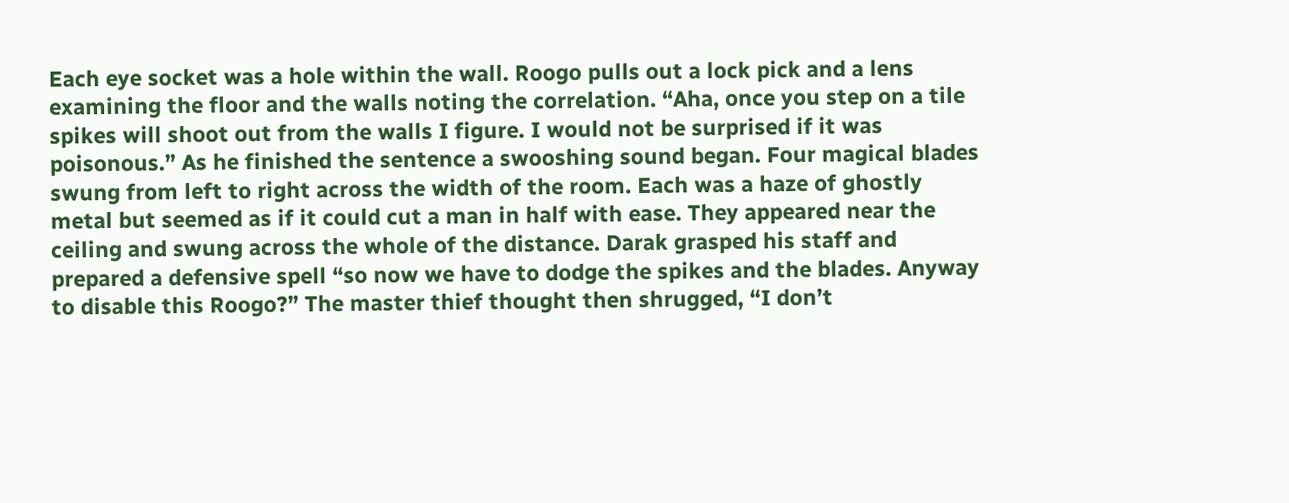Each eye socket was a hole within the wall. Roogo pulls out a lock pick and a lens examining the floor and the walls noting the correlation. “Aha, once you step on a tile spikes will shoot out from the walls I figure. I would not be surprised if it was poisonous.” As he finished the sentence a swooshing sound began. Four magical blades swung from left to right across the width of the room. Each was a haze of ghostly metal but seemed as if it could cut a man in half with ease. They appeared near the ceiling and swung across the whole of the distance. Darak grasped his staff and prepared a defensive spell “so now we have to dodge the spikes and the blades. Anyway to disable this Roogo?” The master thief thought then shrugged, “I don’t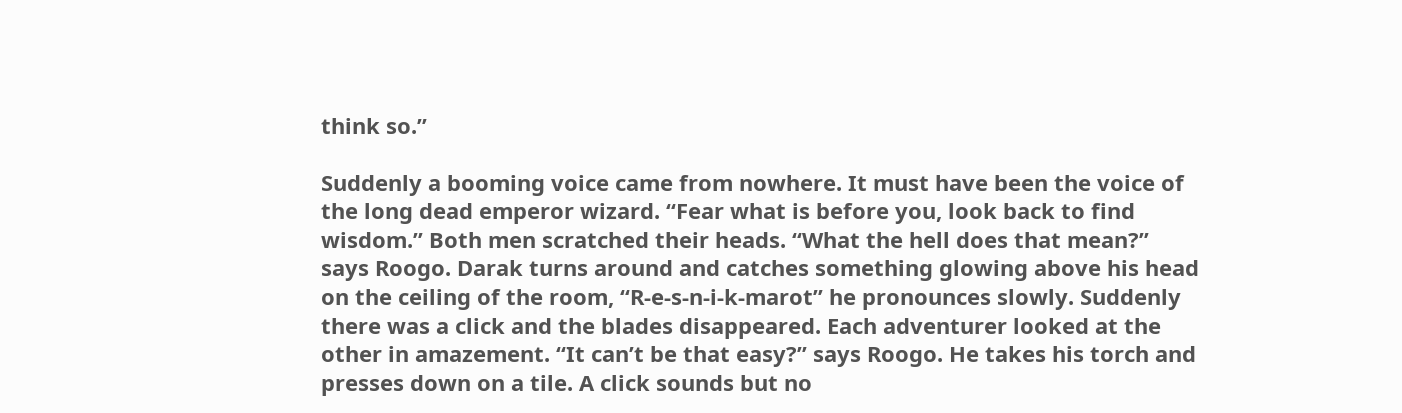think so.”

Suddenly a booming voice came from nowhere. It must have been the voice of the long dead emperor wizard. “Fear what is before you, look back to find wisdom.” Both men scratched their heads. “What the hell does that mean?” says Roogo. Darak turns around and catches something glowing above his head on the ceiling of the room, “R-e-s-n-i-k-marot” he pronounces slowly. Suddenly there was a click and the blades disappeared. Each adventurer looked at the other in amazement. “It can’t be that easy?” says Roogo. He takes his torch and presses down on a tile. A click sounds but no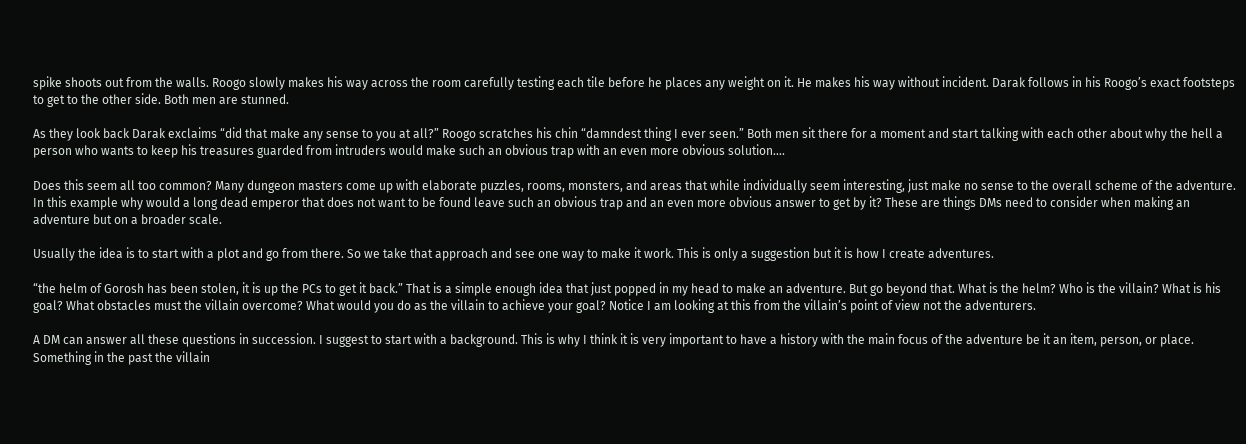spike shoots out from the walls. Roogo slowly makes his way across the room carefully testing each tile before he places any weight on it. He makes his way without incident. Darak follows in his Roogo’s exact footsteps to get to the other side. Both men are stunned.

As they look back Darak exclaims “did that make any sense to you at all?” Roogo scratches his chin “damndest thing I ever seen.” Both men sit there for a moment and start talking with each other about why the hell a person who wants to keep his treasures guarded from intruders would make such an obvious trap with an even more obvious solution….

Does this seem all too common? Many dungeon masters come up with elaborate puzzles, rooms, monsters, and areas that while individually seem interesting, just make no sense to the overall scheme of the adventure. In this example why would a long dead emperor that does not want to be found leave such an obvious trap and an even more obvious answer to get by it? These are things DMs need to consider when making an adventure but on a broader scale.

Usually the idea is to start with a plot and go from there. So we take that approach and see one way to make it work. This is only a suggestion but it is how I create adventures.

“the helm of Gorosh has been stolen, it is up the PCs to get it back.” That is a simple enough idea that just popped in my head to make an adventure. But go beyond that. What is the helm? Who is the villain? What is his goal? What obstacles must the villain overcome? What would you do as the villain to achieve your goal? Notice I am looking at this from the villain’s point of view not the adventurers.

A DM can answer all these questions in succession. I suggest to start with a background. This is why I think it is very important to have a history with the main focus of the adventure be it an item, person, or place. Something in the past the villain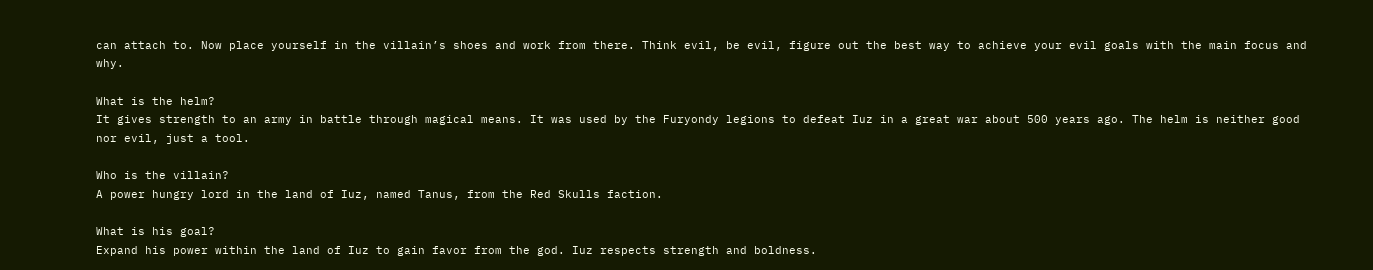can attach to. Now place yourself in the villain’s shoes and work from there. Think evil, be evil, figure out the best way to achieve your evil goals with the main focus and why.

What is the helm?
It gives strength to an army in battle through magical means. It was used by the Furyondy legions to defeat Iuz in a great war about 500 years ago. The helm is neither good nor evil, just a tool.

Who is the villain?
A power hungry lord in the land of Iuz, named Tanus, from the Red Skulls faction.

What is his goal?
Expand his power within the land of Iuz to gain favor from the god. Iuz respects strength and boldness.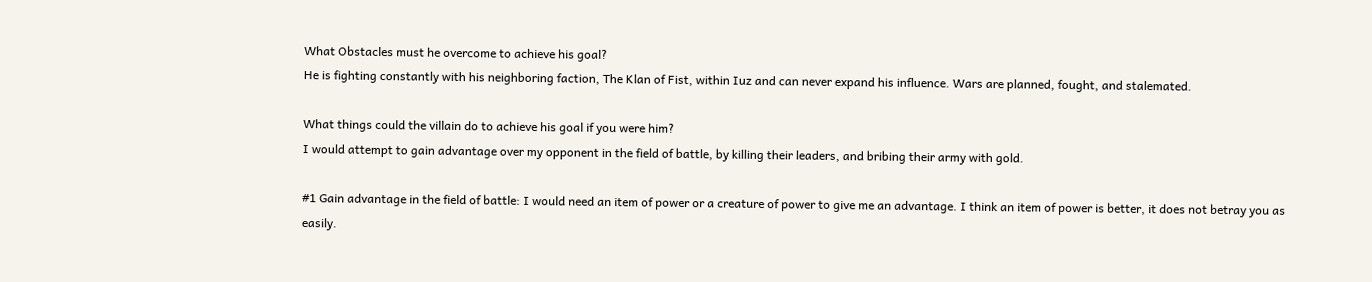What Obstacles must he overcome to achieve his goal?
He is fighting constantly with his neighboring faction, The Klan of Fist, within Iuz and can never expand his influence. Wars are planned, fought, and stalemated.

What things could the villain do to achieve his goal if you were him?
I would attempt to gain advantage over my opponent in the field of battle, by killing their leaders, and bribing their army with gold.

#1 Gain advantage in the field of battle: I would need an item of power or a creature of power to give me an advantage. I think an item of power is better, it does not betray you as easily.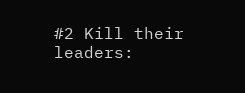#2 Kill their leaders: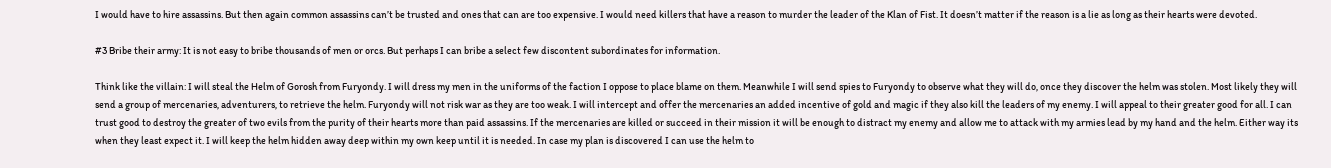I would have to hire assassins. But then again common assassins can’t be trusted and ones that can are too expensive. I would need killers that have a reason to murder the leader of the Klan of Fist. It doesn’t matter if the reason is a lie as long as their hearts were devoted.

#3 Bribe their army: It is not easy to bribe thousands of men or orcs. But perhaps I can bribe a select few discontent subordinates for information.

Think like the villain: I will steal the Helm of Gorosh from Furyondy. I will dress my men in the uniforms of the faction I oppose to place blame on them. Meanwhile I will send spies to Furyondy to observe what they will do, once they discover the helm was stolen. Most likely they will send a group of mercenaries, adventurers, to retrieve the helm. Furyondy will not risk war as they are too weak. I will intercept and offer the mercenaries an added incentive of gold and magic if they also kill the leaders of my enemy. I will appeal to their greater good for all. I can trust good to destroy the greater of two evils from the purity of their hearts more than paid assassins. If the mercenaries are killed or succeed in their mission it will be enough to distract my enemy and allow me to attack with my armies lead by my hand and the helm. Either way its when they least expect it. I will keep the helm hidden away deep within my own keep until it is needed. In case my plan is discovered I can use the helm to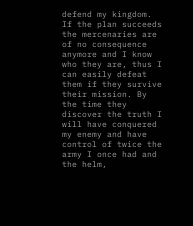defend my kingdom. If the plan succeeds the mercenaries are of no consequence anymore and I know who they are, thus I can easily defeat them if they survive their mission. By the time they discover the truth I will have conquered my enemy and have control of twice the army I once had and the helm,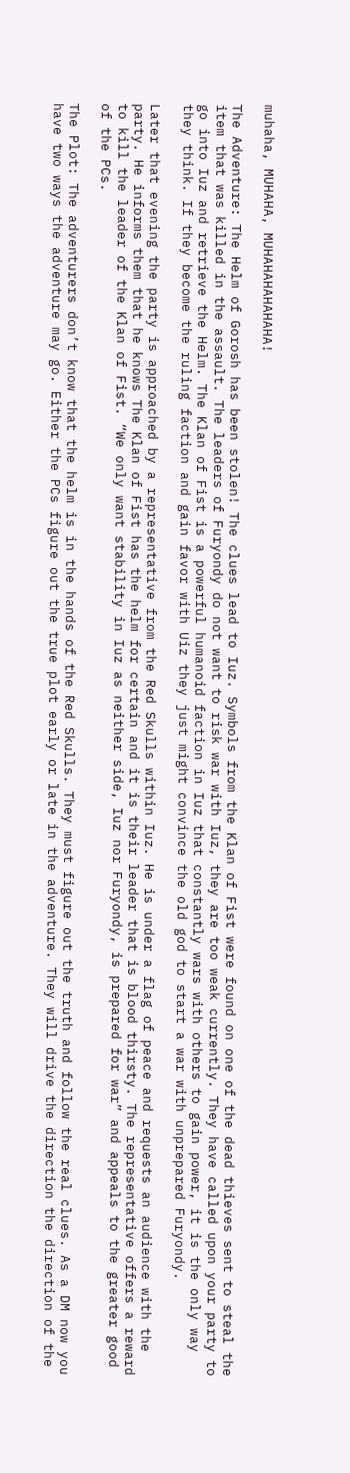muhaha, MUHAHA, MUHAHAHAHAHAHA!

The Adventure: The Helm of Gorosh has been stolen! The clues lead to Iuz. Symbols from the Klan of Fist were found on one of the dead thieves sent to steal the item that was killed in the assault. The leaders of Furyondy do not want to risk war with Iuz, they are too weak currently. They have called upon your party to go into Iuz and retrieve the Helm. The Klan of Fist is a powerful humanoid faction in Iuz that constantly wars with others to gain power, it is the only way they think. If they become the ruling faction and gain favor with Uiz they just might convince the old god to start a war with unprepared Furyondy.

Later that evening the party is approached by a representative from the Red Skulls within Iuz. He is under a flag of peace and requests an audience with the party. He informs them that he knows The Klan of Fist has the helm for certain and it is their leader that is blood thirsty. The representative offers a reward to kill the leader of the Klan of Fist. “We only want stability in Iuz as neither side, Iuz nor Furyondy, is prepared for war” and appeals to the greater good of the PCs.

The Plot: The adventurers don’t know that the helm is in the hands of the Red Skulls. They must figure out the truth and follow the real clues. As a DM now you have two ways the adventure may go. Either the PCs figure out the true plot early or late in the adventure. They will drive the direction the direction of the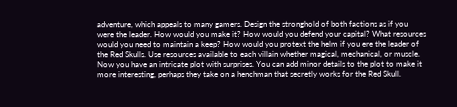adventure, which appeals to many gamers. Design the stronghold of both factions as if you were the leader. How would you make it? How would you defend your capital? What resources would you need to maintain a keep? How would you protext the helm if you ere the leader of the Red Skulls. Use resources available to each villain whether magical, mechanical, or muscle. Now you have an intricate plot with surprises. You can add minor details to the plot to make it more interesting, perhaps they take on a henchman that secretly works for the Red Skull.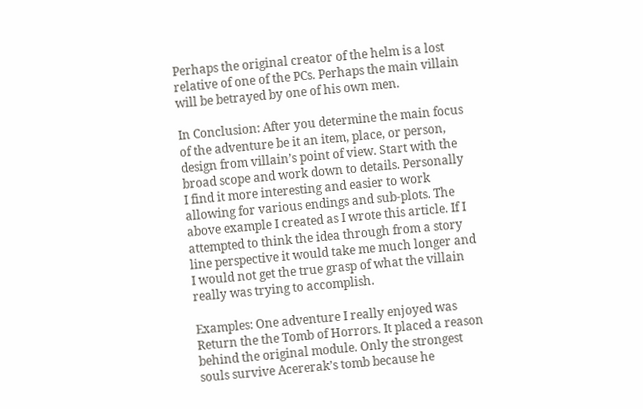Perhaps the original creator of the helm is a lost relative of one of the PCs. Perhaps the main villain will be betrayed by one of his own men.

In Conclusion: After you determine the main focus of the adventure be it an item, place, or person, design from villain’s point of view. Start with the broad scope and work down to details. Personally I find it more interesting and easier to work allowing for various endings and sub-plots. The above example I created as I wrote this article. If I attempted to think the idea through from a story line perspective it would take me much longer and I would not get the true grasp of what the villain really was trying to accomplish.

Examples: One adventure I really enjoyed was Return the the Tomb of Horrors. It placed a reason behind the original module. Only the strongest souls survive Acererak’s tomb because he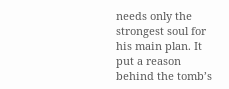needs only the strongest soul for his main plan. It put a reason behind the tomb’s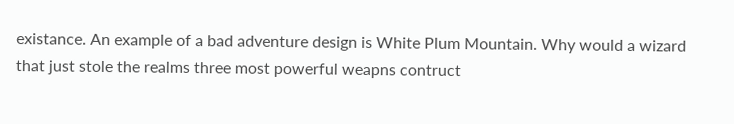existance. An example of a bad adventure design is White Plum Mountain. Why would a wizard that just stole the realms three most powerful weapns contruct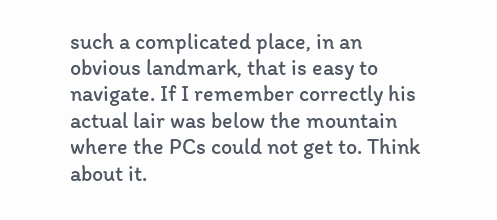such a complicated place, in an obvious landmark, that is easy to navigate. If I remember correctly his actual lair was below the mountain where the PCs could not get to. Think about it.